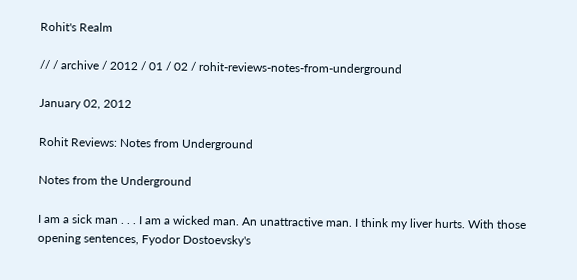Rohit's Realm

// / archive / 2012 / 01 / 02 / rohit-reviews-notes-from-underground

January 02, 2012

Rohit Reviews: Notes from Underground

Notes from the Underground

I am a sick man . . . I am a wicked man. An unattractive man. I think my liver hurts. With those opening sentences, Fyodor Dostoevsky's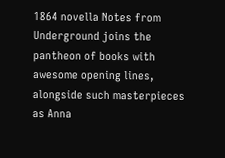1864 novella Notes from Underground joins the pantheon of books with awesome opening lines, alongside such masterpieces as Anna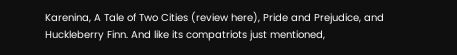Karenina, A Tale of Two Cities (review here), Pride and Prejudice, and Huckleberry Finn. And like its compatriots just mentioned,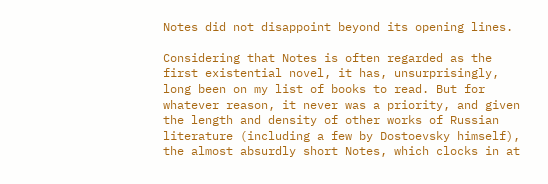Notes did not disappoint beyond its opening lines.

Considering that Notes is often regarded as the first existential novel, it has, unsurprisingly, long been on my list of books to read. But for whatever reason, it never was a priority, and given the length and density of other works of Russian literature (including a few by Dostoevsky himself), the almost absurdly short Notes, which clocks in at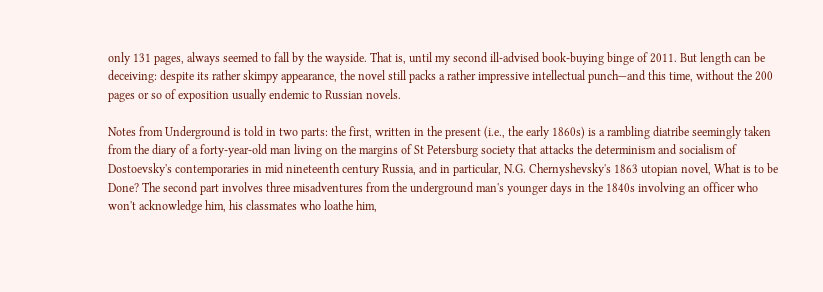only 131 pages, always seemed to fall by the wayside. That is, until my second ill-advised book-buying binge of 2011. But length can be deceiving: despite its rather skimpy appearance, the novel still packs a rather impressive intellectual punch—and this time, without the 200 pages or so of exposition usually endemic to Russian novels.

Notes from Underground is told in two parts: the first, written in the present (i.e., the early 1860s) is a rambling diatribe seemingly taken from the diary of a forty-year-old man living on the margins of St Petersburg society that attacks the determinism and socialism of Dostoevsky's contemporaries in mid nineteenth century Russia, and in particular, N.G. Chernyshevsky's 1863 utopian novel, What is to be Done? The second part involves three misadventures from the underground man's younger days in the 1840s involving an officer who won't acknowledge him, his classmates who loathe him,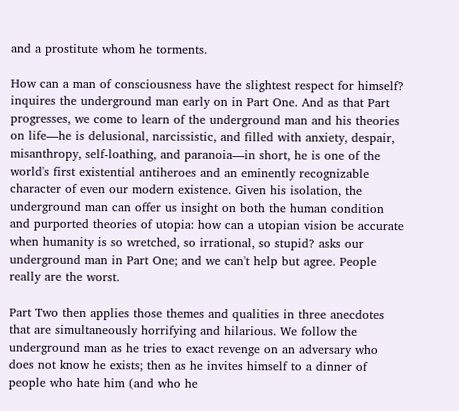and a prostitute whom he torments.

How can a man of consciousness have the slightest respect for himself? inquires the underground man early on in Part One. And as that Part progresses, we come to learn of the underground man and his theories on life—he is delusional, narcissistic, and filled with anxiety, despair, misanthropy, self-loathing, and paranoia—in short, he is one of the world's first existential antiheroes and an eminently recognizable character of even our modern existence. Given his isolation, the underground man can offer us insight on both the human condition and purported theories of utopia: how can a utopian vision be accurate when humanity is so wretched, so irrational, so stupid? asks our underground man in Part One; and we can't help but agree. People really are the worst.

Part Two then applies those themes and qualities in three anecdotes that are simultaneously horrifying and hilarious. We follow the underground man as he tries to exact revenge on an adversary who does not know he exists; then as he invites himself to a dinner of people who hate him (and who he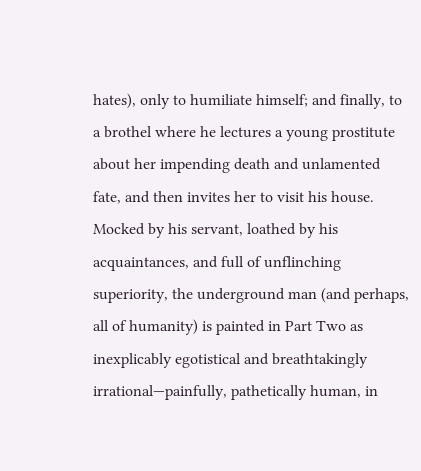hates), only to humiliate himself; and finally, to a brothel where he lectures a young prostitute about her impending death and unlamented fate, and then invites her to visit his house. Mocked by his servant, loathed by his acquaintances, and full of unflinching superiority, the underground man (and perhaps, all of humanity) is painted in Part Two as inexplicably egotistical and breathtakingly irrational—painfully, pathetically human, in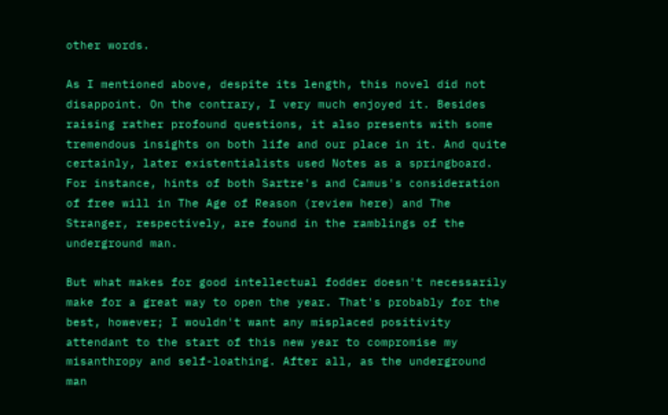other words.

As I mentioned above, despite its length, this novel did not disappoint. On the contrary, I very much enjoyed it. Besides raising rather profound questions, it also presents with some tremendous insights on both life and our place in it. And quite certainly, later existentialists used Notes as a springboard. For instance, hints of both Sartre's and Camus's consideration of free will in The Age of Reason (review here) and The Stranger, respectively, are found in the ramblings of the underground man.

But what makes for good intellectual fodder doesn't necessarily make for a great way to open the year. That's probably for the best, however; I wouldn't want any misplaced positivity attendant to the start of this new year to compromise my misanthropy and self-loathing. After all, as the underground man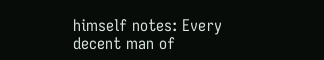himself notes: Every decent man of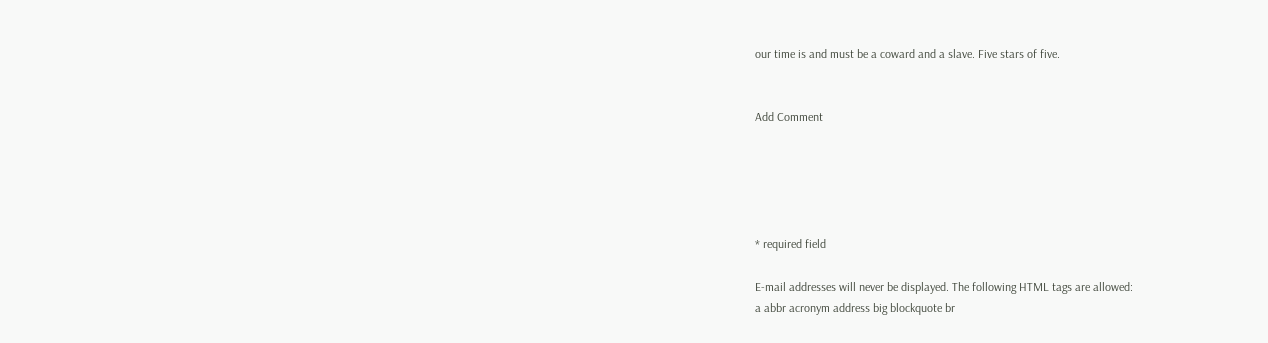our time is and must be a coward and a slave. Five stars of five.


Add Comment





* required field

E-mail addresses will never be displayed. The following HTML tags are allowed:
a abbr acronym address big blockquote br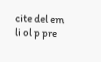cite del em li ol p pre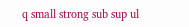q small strong sub sup ul